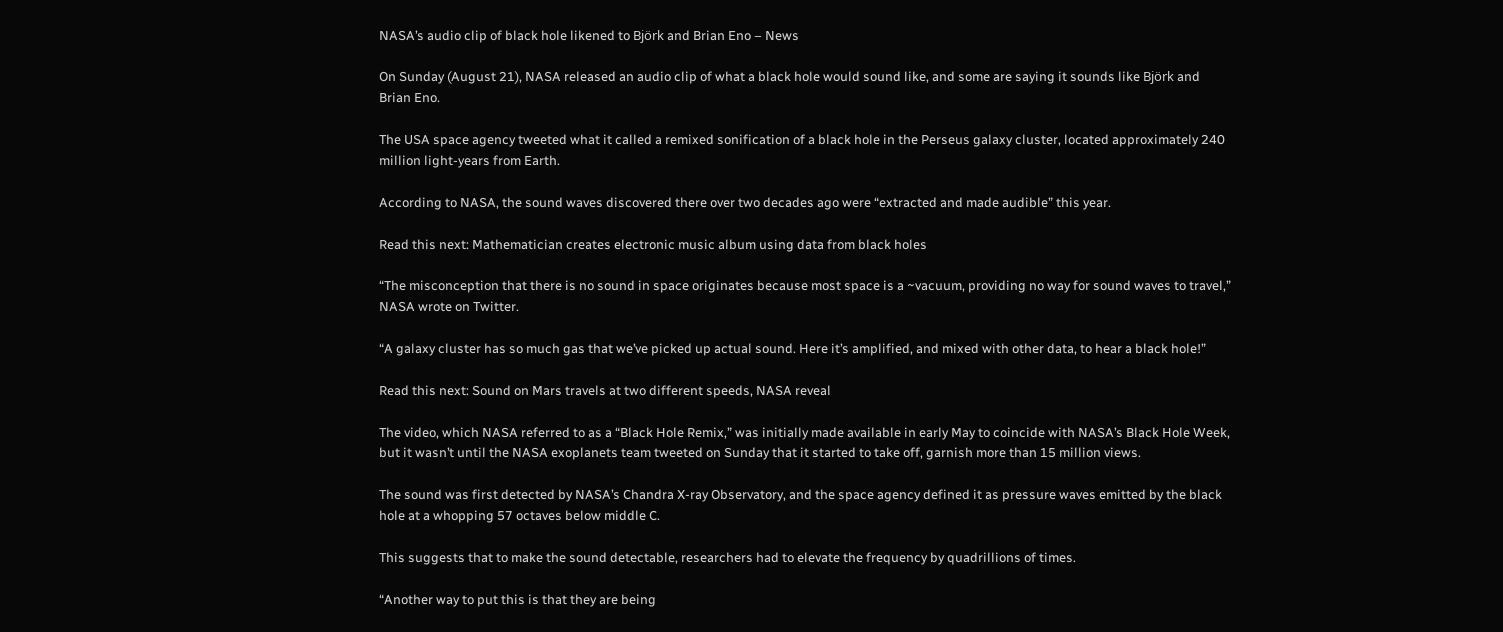NASA’s audio clip of black hole likened to Björk and Brian Eno – News

On Sunday (August 21), NASA released an audio clip of what a black hole would sound like, and some are saying it sounds like Björk and Brian Eno.

The USA space agency tweeted what it called a remixed sonification of a black hole in the Perseus galaxy cluster, located approximately 240 million light-years from Earth.

According to NASA, the sound waves discovered there over two decades ago were “extracted and made audible” this year.

Read this next: Mathematician creates electronic music album using data from black holes

“The misconception that there is no sound in space originates because most space is a ~vacuum, providing no way for sound waves to travel,” NASA wrote on Twitter.

“A galaxy cluster has so much gas that we’ve picked up actual sound. Here it’s amplified, and mixed with other data, to hear a black hole!”

Read this next: Sound on Mars travels at two different speeds, NASA reveal

The video, which NASA referred to as a “Black Hole Remix,” was initially made available in early May to coincide with NASA’s Black Hole Week, but it wasn’t until the NASA exoplanets team tweeted on Sunday that it started to take off, garnish more than 15 million views.

The sound was first detected by NASA’s Chandra X-ray Observatory, and the space agency defined it as pressure waves emitted by the black hole at a whopping 57 octaves below middle C.

This suggests that to make the sound detectable, researchers had to elevate the frequency by quadrillions of times.

“Another way to put this is that they are being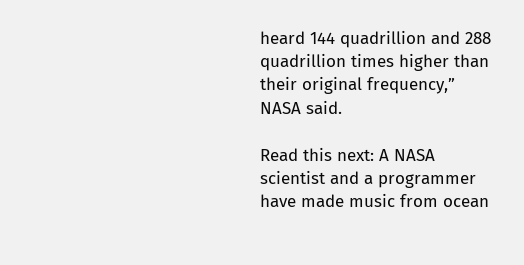heard 144 quadrillion and 288 quadrillion times higher than their original frequency,” NASA said.

Read this next: A NASA scientist and a programmer have made music from ocean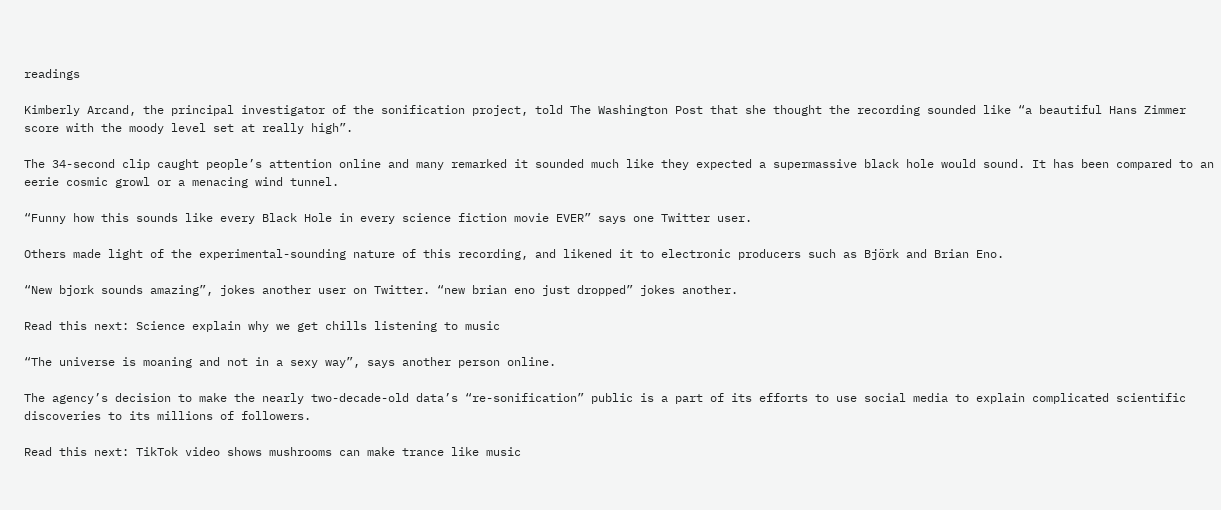readings

Kimberly Arcand, the principal investigator of the sonification project, told The Washington Post that she thought the recording sounded like “a beautiful Hans Zimmer score with the moody level set at really high”.

The 34-second clip caught people’s attention online and many remarked it sounded much like they expected a supermassive black hole would sound. It has been compared to an eerie cosmic growl or a menacing wind tunnel.

“Funny how this sounds like every Black Hole in every science fiction movie EVER” says one Twitter user.

Others made light of the experimental-sounding nature of this recording, and likened it to electronic producers such as Björk and Brian Eno.

“New bjork sounds amazing”, jokes another user on Twitter. “new brian eno just dropped” jokes another.

Read this next: Science explain why we get chills listening to music

“The universe is moaning and not in a sexy way”, says another person online.

The agency’s decision to make the nearly two-decade-old data’s “re-sonification” public is a part of its efforts to use social media to explain complicated scientific discoveries to its millions of followers.

Read this next: TikTok video shows mushrooms can make trance like music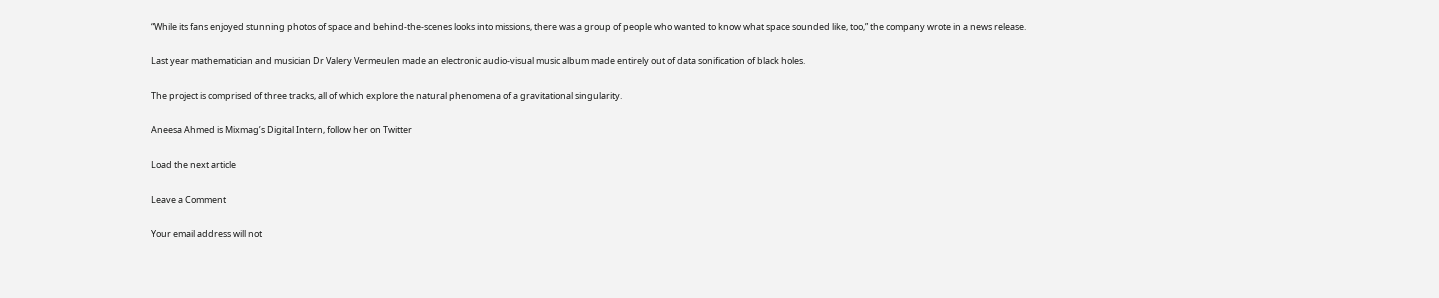“While its fans enjoyed stunning photos of space and behind-the-scenes looks into missions, there was a group of people who wanted to know what space sounded like, too,” the company wrote in a news release.

Last year mathematician and musician Dr Valery Vermeulen made an electronic audio-visual music album made entirely out of data sonification of black holes.

The project is comprised of three tracks, all of which explore the natural phenomena of a gravitational singularity.

Aneesa Ahmed is Mixmag’s Digital Intern, follow her on Twitter

Load the next article

Leave a Comment

Your email address will not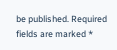be published. Required fields are marked *